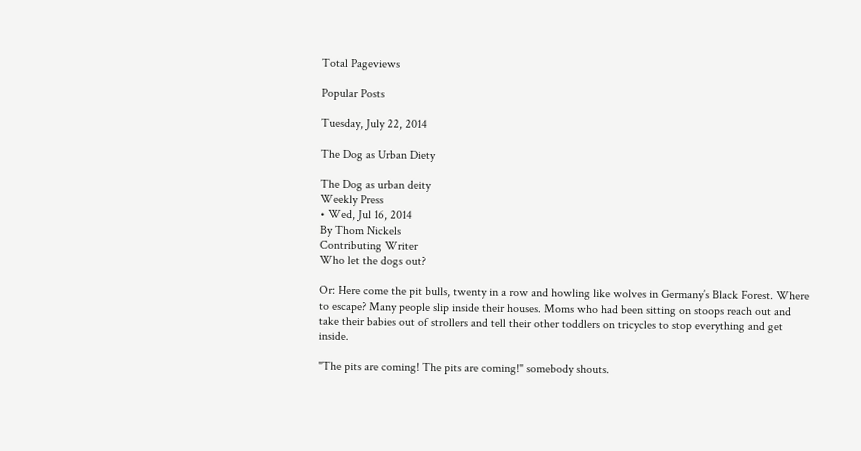Total Pageviews

Popular Posts

Tuesday, July 22, 2014

The Dog as Urban Diety

The Dog as urban deity
Weekly Press
• Wed, Jul 16, 2014
By Thom Nickels
Contributing Writer
Who let the dogs out?

Or: Here come the pit bulls, twenty in a row and howling like wolves in Germany’s Black Forest. Where to escape? Many people slip inside their houses. Moms who had been sitting on stoops reach out and take their babies out of strollers and tell their other toddlers on tricycles to stop everything and get inside.

"The pits are coming! The pits are coming!" somebody shouts.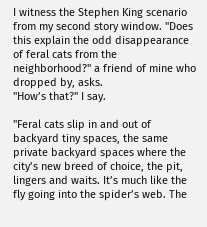I witness the Stephen King scenario from my second story window. "Does this explain the odd disappearance of feral cats from the neighborhood?" a friend of mine who dropped by, asks.
"How’s that?" I say.

"Feral cats slip in and out of backyard tiny spaces, the same private backyard spaces where the city’s new breed of choice, the pit, lingers and waits. It’s much like the fly going into the spider’s web. The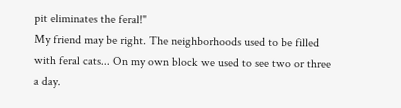pit eliminates the feral!"
My friend may be right. The neighborhoods used to be filled with feral cats... On my own block we used to see two or three a day.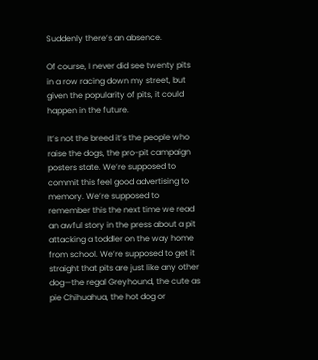Suddenly there’s an absence.

Of course, I never did see twenty pits in a row racing down my street, but given the popularity of pits, it could happen in the future.

It’s not the breed it’s the people who raise the dogs, the pro-pit campaign posters state. We’re supposed to commit this feel good advertising to memory. We’re supposed to remember this the next time we read an awful story in the press about a pit attacking a toddler on the way home from school. We’re supposed to get it straight that pits are just like any other dog—the regal Greyhound, the cute as pie Chihuahua, the hot dog or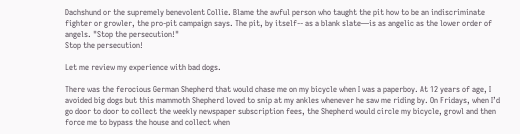Dachshund or the supremely benevolent Collie. Blame the awful person who taught the pit how to be an indiscriminate fighter or growler, the pro-pit campaign says. The pit, by itself-- as a blank slate—is as angelic as the lower order of angels. "Stop the persecution!"
Stop the persecution!

Let me review my experience with bad dogs.

There was the ferocious German Shepherd that would chase me on my bicycle when I was a paperboy. At 12 years of age, I avoided big dogs but this mammoth Shepherd loved to snip at my ankles whenever he saw me riding by. On Fridays, when I’d go door to door to collect the weekly newspaper subscription fees, the Shepherd would circle my bicycle, growl and then force me to bypass the house and collect when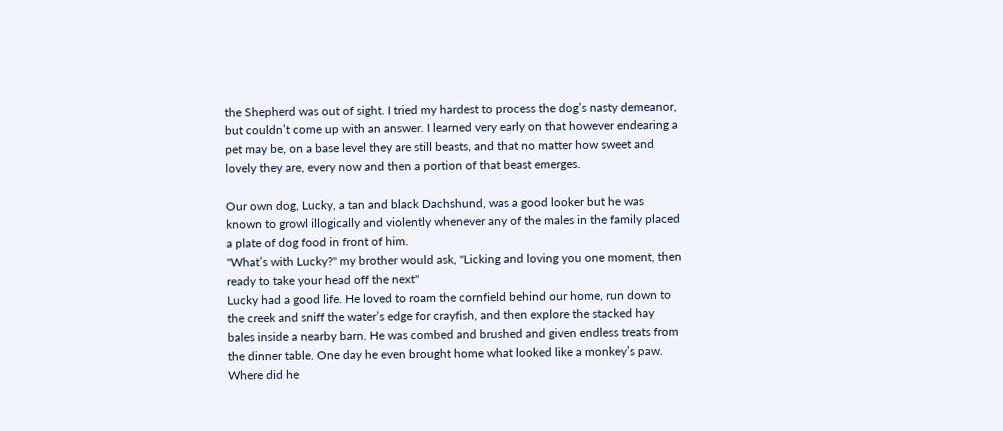the Shepherd was out of sight. I tried my hardest to process the dog’s nasty demeanor, but couldn’t come up with an answer. I learned very early on that however endearing a pet may be, on a base level they are still beasts, and that no matter how sweet and lovely they are, every now and then a portion of that beast emerges.

Our own dog, Lucky, a tan and black Dachshund, was a good looker but he was known to growl illogically and violently whenever any of the males in the family placed a plate of dog food in front of him.
"What’s with Lucky?" my brother would ask, "Licking and loving you one moment, then ready to take your head off the next"
Lucky had a good life. He loved to roam the cornfield behind our home, run down to the creek and sniff the water’s edge for crayfish, and then explore the stacked hay bales inside a nearby barn. He was combed and brushed and given endless treats from the dinner table. One day he even brought home what looked like a monkey’s paw. Where did he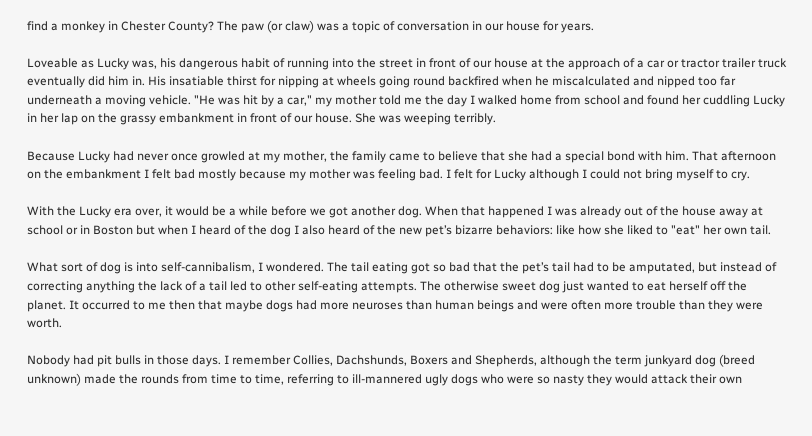find a monkey in Chester County? The paw (or claw) was a topic of conversation in our house for years.

Loveable as Lucky was, his dangerous habit of running into the street in front of our house at the approach of a car or tractor trailer truck eventually did him in. His insatiable thirst for nipping at wheels going round backfired when he miscalculated and nipped too far underneath a moving vehicle. "He was hit by a car," my mother told me the day I walked home from school and found her cuddling Lucky in her lap on the grassy embankment in front of our house. She was weeping terribly.

Because Lucky had never once growled at my mother, the family came to believe that she had a special bond with him. That afternoon on the embankment I felt bad mostly because my mother was feeling bad. I felt for Lucky although I could not bring myself to cry.

With the Lucky era over, it would be a while before we got another dog. When that happened I was already out of the house away at school or in Boston but when I heard of the dog I also heard of the new pet’s bizarre behaviors: like how she liked to "eat" her own tail.

What sort of dog is into self-cannibalism, I wondered. The tail eating got so bad that the pet’s tail had to be amputated, but instead of correcting anything the lack of a tail led to other self-eating attempts. The otherwise sweet dog just wanted to eat herself off the planet. It occurred to me then that maybe dogs had more neuroses than human beings and were often more trouble than they were worth.

Nobody had pit bulls in those days. I remember Collies, Dachshunds, Boxers and Shepherds, although the term junkyard dog (breed unknown) made the rounds from time to time, referring to ill-mannered ugly dogs who were so nasty they would attack their own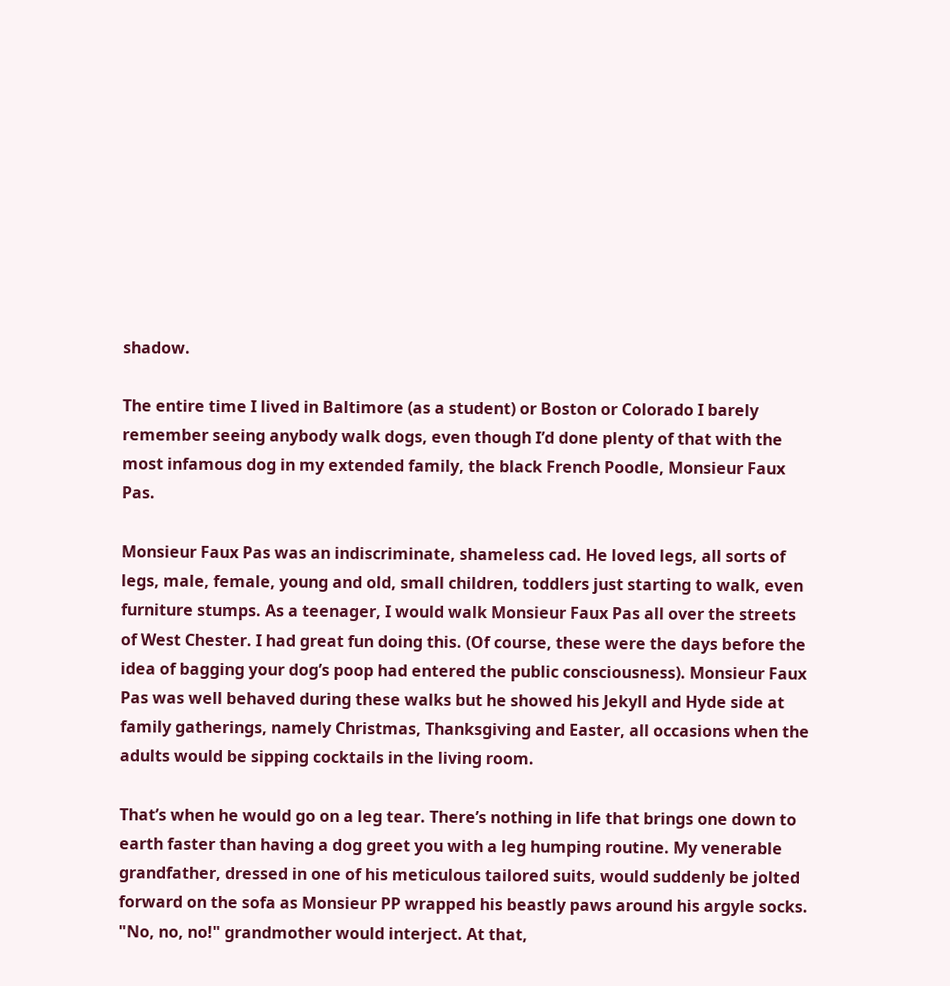shadow.

The entire time I lived in Baltimore (as a student) or Boston or Colorado I barely remember seeing anybody walk dogs, even though I’d done plenty of that with the most infamous dog in my extended family, the black French Poodle, Monsieur Faux Pas.

Monsieur Faux Pas was an indiscriminate, shameless cad. He loved legs, all sorts of legs, male, female, young and old, small children, toddlers just starting to walk, even furniture stumps. As a teenager, I would walk Monsieur Faux Pas all over the streets of West Chester. I had great fun doing this. (Of course, these were the days before the idea of bagging your dog’s poop had entered the public consciousness). Monsieur Faux Pas was well behaved during these walks but he showed his Jekyll and Hyde side at family gatherings, namely Christmas, Thanksgiving and Easter, all occasions when the adults would be sipping cocktails in the living room.

That’s when he would go on a leg tear. There’s nothing in life that brings one down to earth faster than having a dog greet you with a leg humping routine. My venerable grandfather, dressed in one of his meticulous tailored suits, would suddenly be jolted forward on the sofa as Monsieur PP wrapped his beastly paws around his argyle socks.
"No, no, no!" grandmother would interject. At that,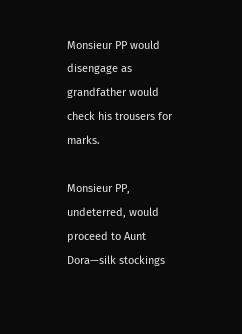Monsieur PP would disengage as grandfather would check his trousers for marks.

Monsieur PP, undeterred, would proceed to Aunt Dora—silk stockings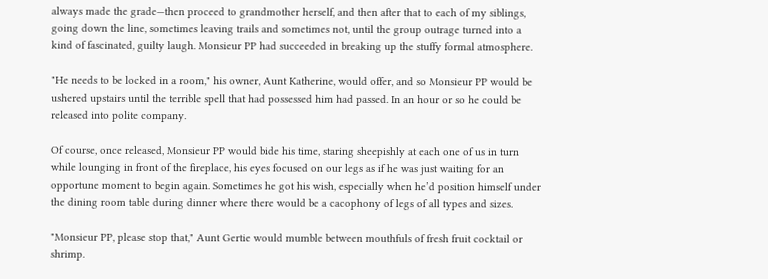always made the grade—then proceed to grandmother herself, and then after that to each of my siblings, going down the line, sometimes leaving trails and sometimes not, until the group outrage turned into a kind of fascinated, guilty laugh. Monsieur PP had succeeded in breaking up the stuffy formal atmosphere.

"He needs to be locked in a room," his owner, Aunt Katherine, would offer, and so Monsieur PP would be ushered upstairs until the terrible spell that had possessed him had passed. In an hour or so he could be released into polite company.

Of course, once released, Monsieur PP would bide his time, staring sheepishly at each one of us in turn while lounging in front of the fireplace, his eyes focused on our legs as if he was just waiting for an opportune moment to begin again. Sometimes he got his wish, especially when he’d position himself under the dining room table during dinner where there would be a cacophony of legs of all types and sizes.

"Monsieur PP, please stop that," Aunt Gertie would mumble between mouthfuls of fresh fruit cocktail or shrimp.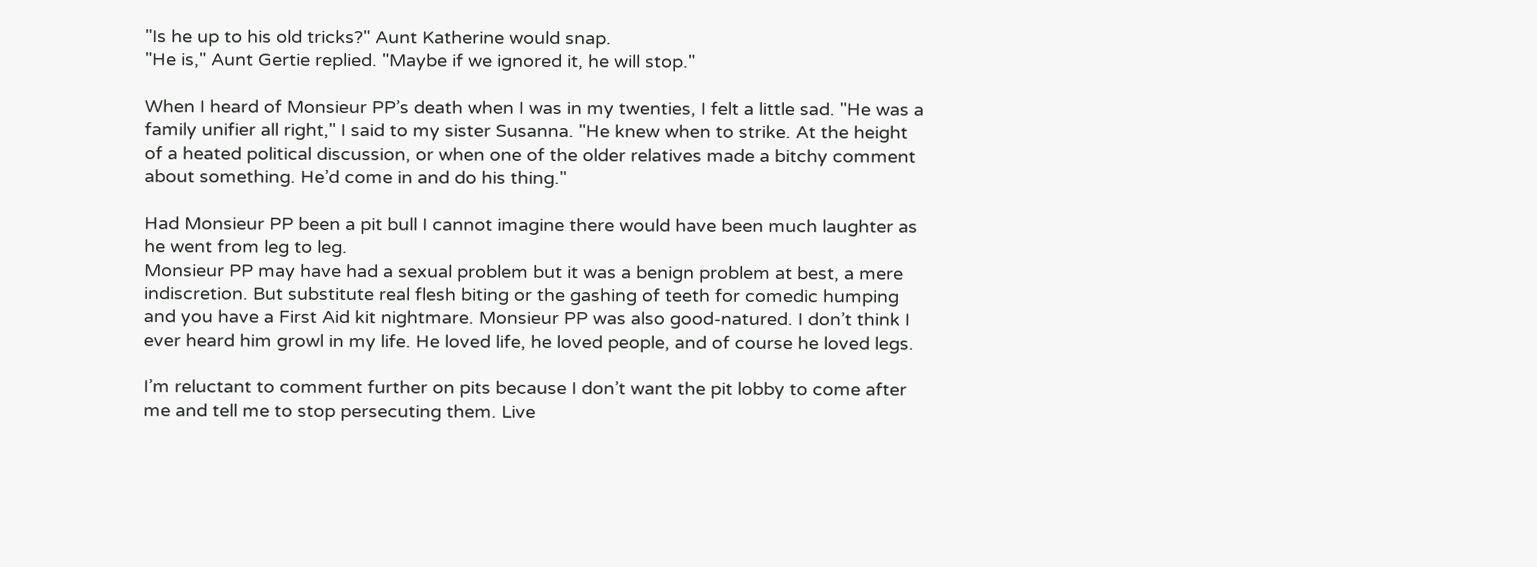"Is he up to his old tricks?" Aunt Katherine would snap.
"He is," Aunt Gertie replied. "Maybe if we ignored it, he will stop."

When I heard of Monsieur PP’s death when I was in my twenties, I felt a little sad. "He was a family unifier all right," I said to my sister Susanna. "He knew when to strike. At the height of a heated political discussion, or when one of the older relatives made a bitchy comment about something. He’d come in and do his thing."

Had Monsieur PP been a pit bull I cannot imagine there would have been much laughter as he went from leg to leg.
Monsieur PP may have had a sexual problem but it was a benign problem at best, a mere indiscretion. But substitute real flesh biting or the gashing of teeth for comedic humping and you have a First Aid kit nightmare. Monsieur PP was also good-natured. I don’t think I ever heard him growl in my life. He loved life, he loved people, and of course he loved legs.

I’m reluctant to comment further on pits because I don’t want the pit lobby to come after me and tell me to stop persecuting them. Live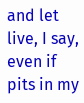and let live, I say, even if pits in my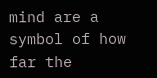mind are a symbol of how far the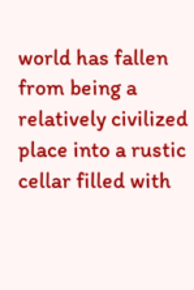world has fallen from being a relatively civilized place into a rustic cellar filled with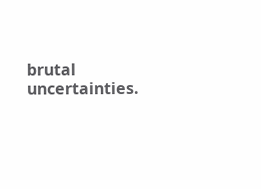brutal uncertainties.